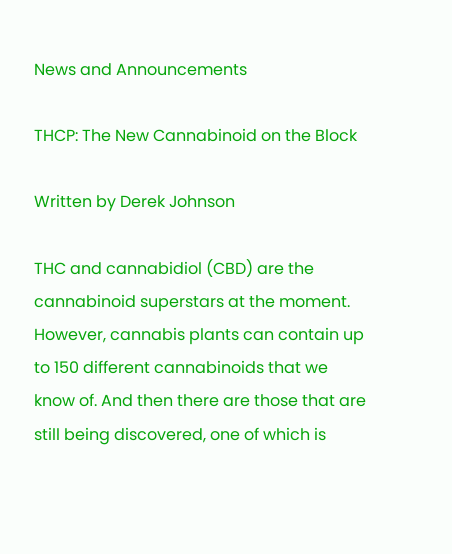News and Announcements

THCP: The New Cannabinoid on the Block

Written by Derek Johnson

THC and cannabidiol (CBD) are the cannabinoid superstars at the moment. However, cannabis plants can contain up to 150 different cannabinoids that we know of. And then there are those that are still being discovered, one of which is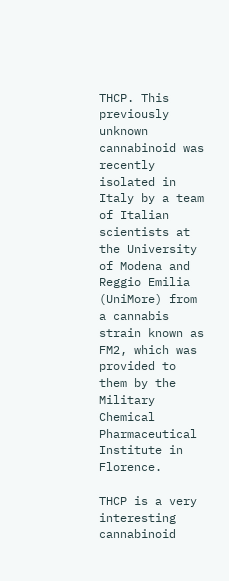THCP. This previously unknown cannabinoid was recently isolated in Italy by a team of Italian scientists at the University of Modena and Reggio Emilia (UniMore) from a cannabis strain known as FM2, which was provided to them by the Military Chemical Pharmaceutical Institute in Florence.

THCP is a very interesting cannabinoid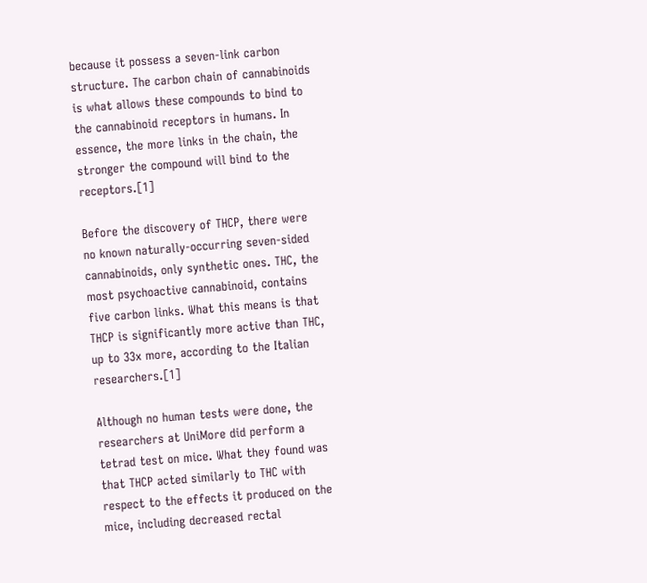because it possess a seven-link carbon structure. The carbon chain of cannabinoids is what allows these compounds to bind to the cannabinoid receptors in humans. In essence, the more links in the chain, the stronger the compound will bind to the receptors.[1]

Before the discovery of THCP, there were no known naturally-occurring seven-sided cannabinoids, only synthetic ones. THC, the most psychoactive cannabinoid, contains five carbon links. What this means is that THCP is significantly more active than THC, up to 33x more, according to the Italian researchers.[1]

Although no human tests were done, the researchers at UniMore did perform a tetrad test on mice. What they found was that THCP acted similarly to THC with respect to the effects it produced on the mice, including decreased rectal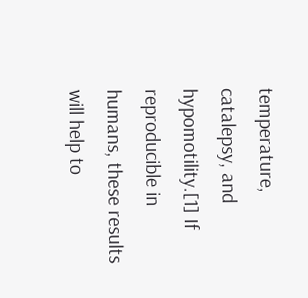temperature, catalepsy, and hypomotility.[1] If reproducible in humans, these results will help to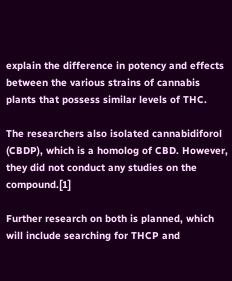explain the difference in potency and effects between the various strains of cannabis plants that possess similar levels of THC.

The researchers also isolated cannabidiforol (CBDP), which is a homolog of CBD. However, they did not conduct any studies on the compound.[1]

Further research on both is planned, which will include searching for THCP and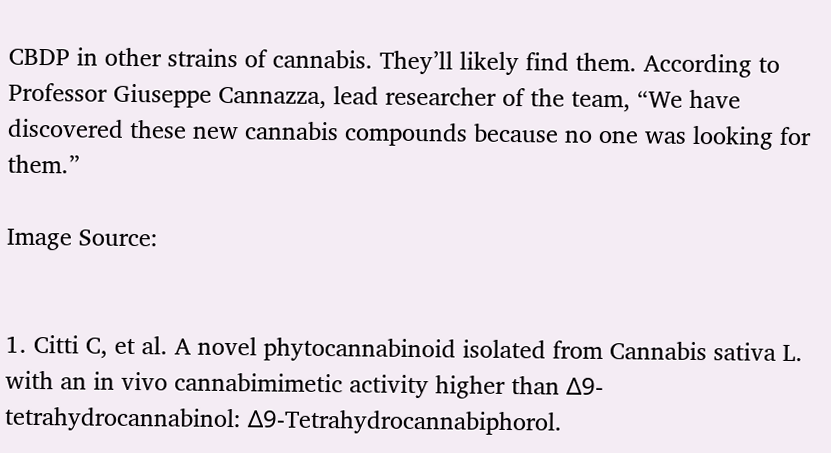CBDP in other strains of cannabis. They’ll likely find them. According to Professor Giuseppe Cannazza, lead researcher of the team, “We have discovered these new cannabis compounds because no one was looking for them.”

Image Source:


1. Citti C, et al. A novel phytocannabinoid isolated from Cannabis sativa L. with an in vivo cannabimimetic activity higher than Δ9-tetrahydrocannabinol: Δ9-Tetrahydrocannabiphorol.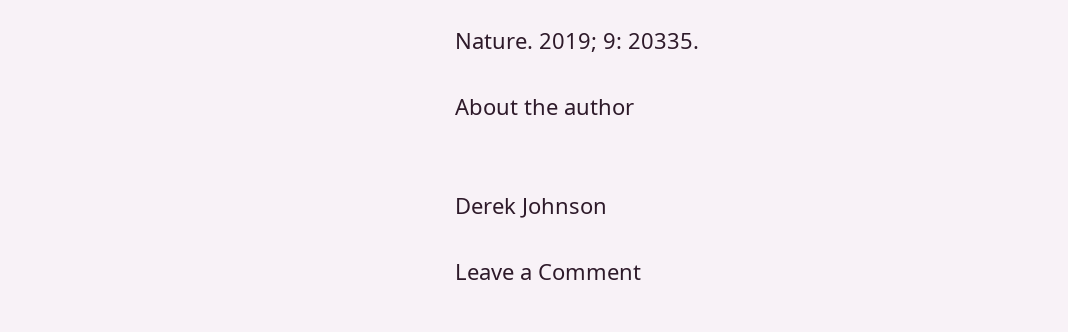Nature. 2019; 9: 20335.

About the author


Derek Johnson

Leave a Comment